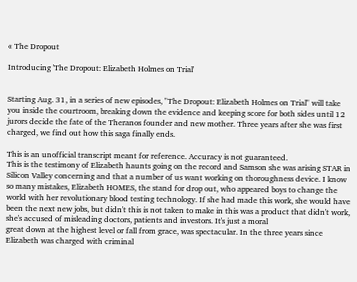« The Dropout

Introducing 'The Dropout: Elizabeth Holmes on Trial'


Starting Aug. 31, in a series of new episodes, "The Dropout: Elizabeth Holmes on Trial" will take you inside the courtroom, breaking down the evidence and keeping score for both sides until 12 jurors decide the fate of the Theranos founder and new mother. Three years after she was first charged, we find out how this saga finally ends.

This is an unofficial transcript meant for reference. Accuracy is not guaranteed.
This is the testimony of Elizabeth haunts going on the record and Samson she was arising STAR in Silicon Valley concerning and that a number of us want working on thoroughness device. I know so many mistakes, Elizabeth HOMES, the stand for drop out, who appeared boys to change the world with her revolutionary blood testing technology. If she had made this work, she would have been the next new jobs, but didn't this is not taken to make in this was a product that didn't work, she's accused of misleading doctors, patients and investors. It's just a moral
great down at the highest level or fall from grace, was spectacular. In the three years since Elizabeth was charged with criminal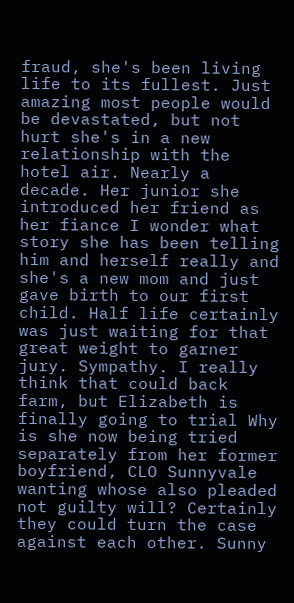fraud, she's been living life to its fullest. Just amazing most people would be devastated, but not hurt she's in a new relationship with the hotel air. Nearly a decade. Her junior she introduced her friend as her fiance I wonder what story she has been telling him and herself really and she's a new mom and just gave birth to our first child. Half life certainly was just waiting for that great weight to garner jury. Sympathy. I really think that could back farm, but Elizabeth is finally going to trial Why is she now being tried separately from her former boyfriend, CLO Sunnyvale wanting whose also pleaded not guilty will? Certainly they could turn the case against each other. Sunny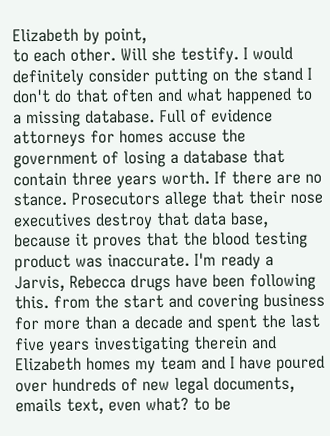Elizabeth by point,
to each other. Will she testify. I would definitely consider putting on the stand I don't do that often and what happened to a missing database. Full of evidence attorneys for homes accuse the government of losing a database that contain three years worth. If there are no stance. Prosecutors allege that their nose executives destroy that data base, because it proves that the blood testing product was inaccurate. I'm ready a Jarvis, Rebecca drugs have been following this. from the start and covering business for more than a decade and spent the last five years investigating therein and Elizabeth homes my team and I have poured over hundreds of new legal documents, emails text, even what? to be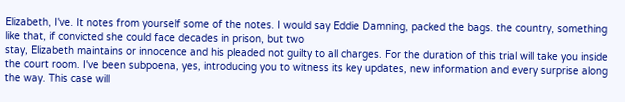Elizabeth, I've. It notes from yourself some of the notes. I would say Eddie Damning, packed the bags. the country, something like that, if convicted she could face decades in prison, but two
stay, Elizabeth maintains or innocence and his pleaded not guilty to all charges. For the duration of this trial will take you inside the court room. I've been subpoena, yes, introducing you to witness its key updates, new information and every surprise along the way. This case will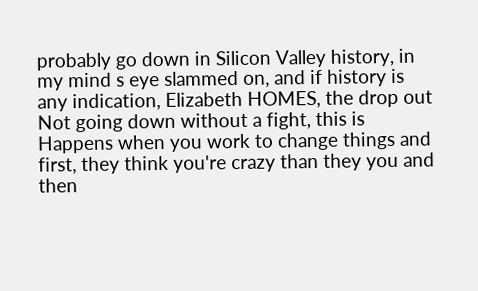probably go down in Silicon Valley history, in my mind s eye slammed on, and if history is any indication, Elizabeth HOMES, the drop out Not going down without a fight, this is Happens when you work to change things and first, they think you're crazy than they you and then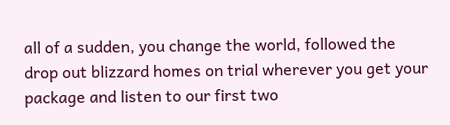all of a sudden, you change the world, followed the drop out blizzard homes on trial wherever you get your package and listen to our first two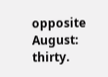opposite August: thirty.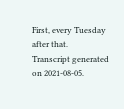First, every Tuesday after that.
Transcript generated on 2021-08-05.